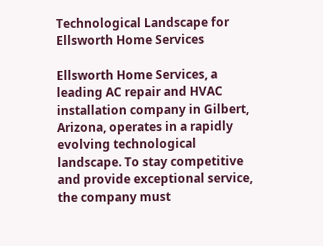Technological Landscape for Ellsworth Home Services

Ellsworth Home Services, a leading AC repair and HVAC installation company in Gilbert, Arizona, operates in a rapidly evolving technological landscape. To stay competitive and provide exceptional service, the company must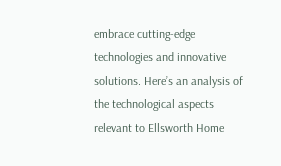embrace cutting-edge technologies and innovative solutions. Here’s an analysis of the technological aspects relevant to Ellsworth Home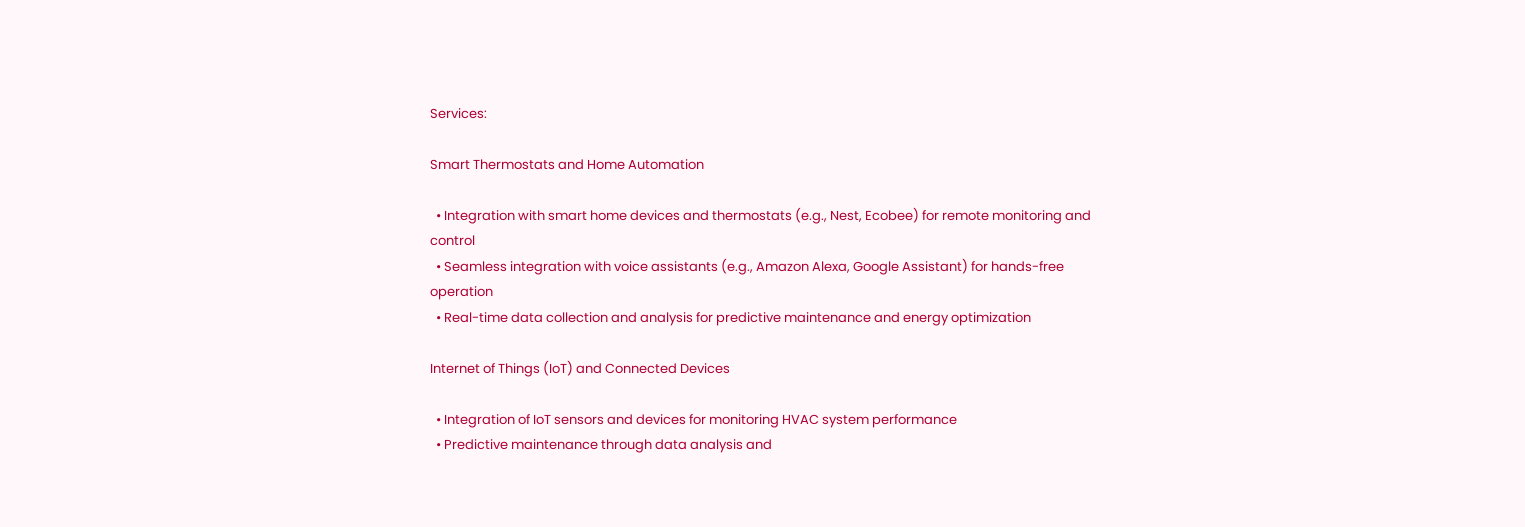Services:

Smart Thermostats and Home Automation

  • Integration with smart home devices and thermostats (e.g., Nest, Ecobee) for remote monitoring and control
  • Seamless integration with voice assistants (e.g., Amazon Alexa, Google Assistant) for hands-free operation
  • Real-time data collection and analysis for predictive maintenance and energy optimization

Internet of Things (IoT) and Connected Devices

  • Integration of IoT sensors and devices for monitoring HVAC system performance
  • Predictive maintenance through data analysis and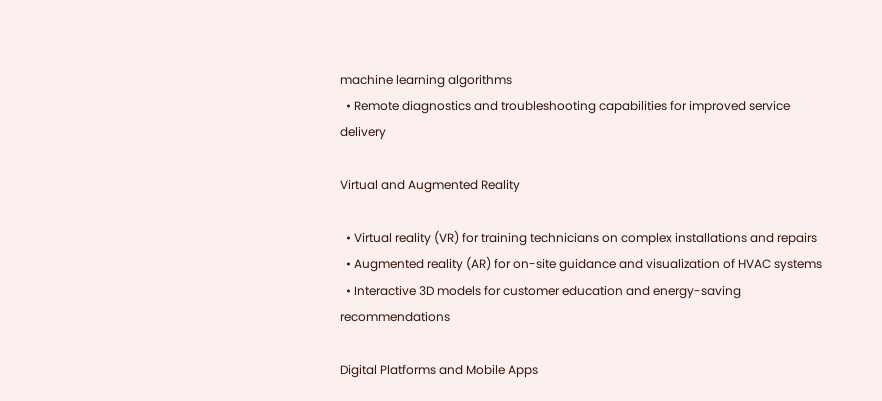machine learning algorithms
  • Remote diagnostics and troubleshooting capabilities for improved service delivery

Virtual and Augmented Reality

  • Virtual reality (VR) for training technicians on complex installations and repairs
  • Augmented reality (AR) for on-site guidance and visualization of HVAC systems
  • Interactive 3D models for customer education and energy-saving recommendations

Digital Platforms and Mobile Apps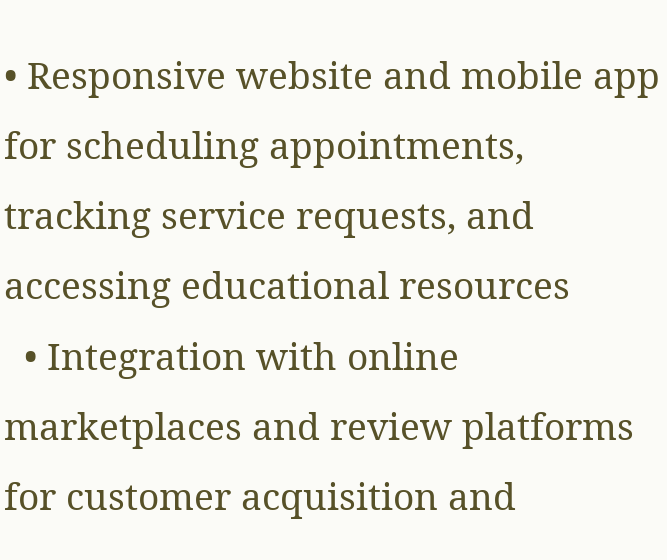• Responsive website and mobile app for scheduling appointments, tracking service requests, and accessing educational resources
  • Integration with online marketplaces and review platforms for customer acquisition and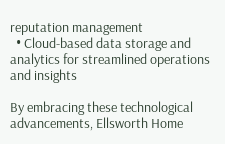reputation management
  • Cloud-based data storage and analytics for streamlined operations and insights

By embracing these technological advancements, Ellsworth Home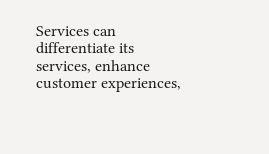Services can differentiate its services, enhance customer experiences,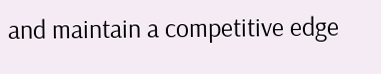and maintain a competitive edge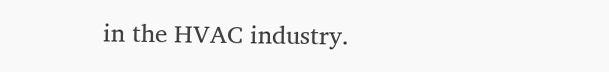in the HVAC industry.